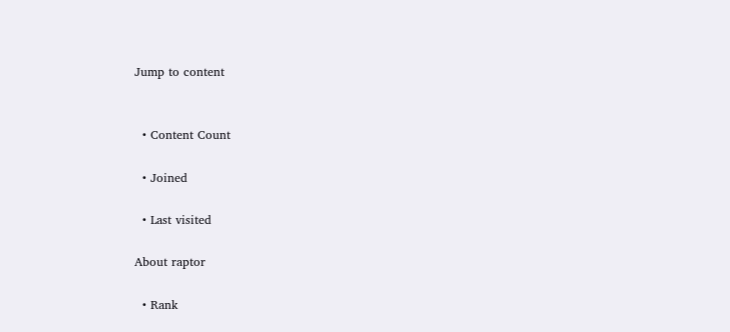Jump to content


  • Content Count

  • Joined

  • Last visited

About raptor

  • Rank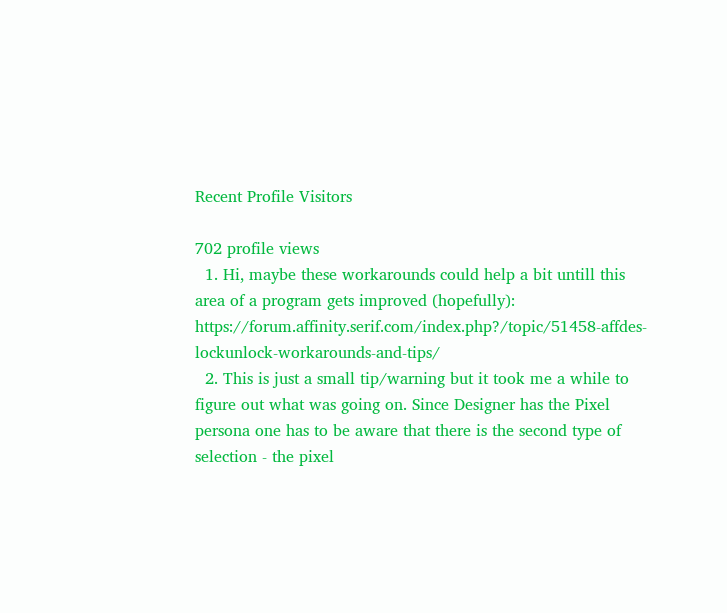Recent Profile Visitors

702 profile views
  1. Hi, maybe these workarounds could help a bit untill this area of a program gets improved (hopefully): https://forum.affinity.serif.com/index.php?/topic/51458-affdes-lockunlock-workarounds-and-tips/
  2. This is just a small tip/warning but it took me a while to figure out what was going on. Since Designer has the Pixel persona one has to be aware that there is the second type of selection - the pixel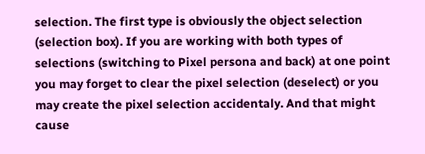selection. The first type is obviously the object selection (selection box). If you are working with both types of selections (switching to Pixel persona and back) at one point you may forget to clear the pixel selection (deselect) or you may create the pixel selection accidentaly. And that might cause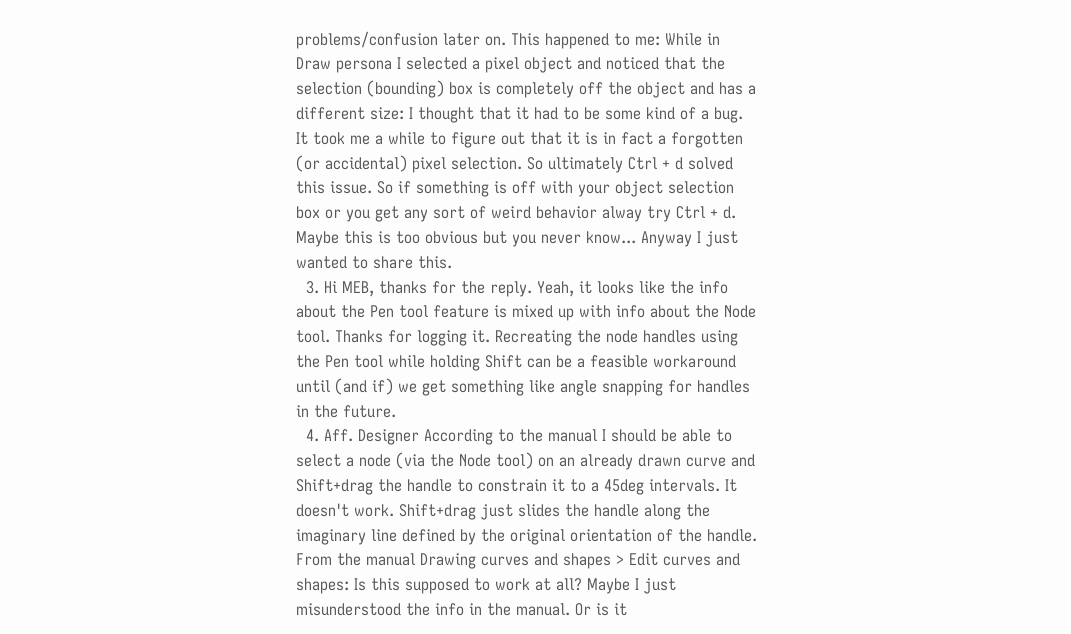problems/confusion later on. This happened to me: While in Draw persona I selected a pixel object and noticed that the selection (bounding) box is completely off the object and has a different size: I thought that it had to be some kind of a bug. It took me a while to figure out that it is in fact a forgotten (or accidental) pixel selection. So ultimately Ctrl + d solved this issue. So if something is off with your object selection box or you get any sort of weird behavior alway try Ctrl + d. Maybe this is too obvious but you never know... Anyway I just wanted to share this.
  3. Hi MEB, thanks for the reply. Yeah, it looks like the info about the Pen tool feature is mixed up with info about the Node tool. Thanks for logging it. Recreating the node handles using the Pen tool while holding Shift can be a feasible workaround until (and if) we get something like angle snapping for handles in the future.
  4. Aff. Designer According to the manual I should be able to select a node (via the Node tool) on an already drawn curve and Shift+drag the handle to constrain it to a 45deg intervals. It doesn't work. Shift+drag just slides the handle along the imaginary line defined by the original orientation of the handle. From the manual Drawing curves and shapes > Edit curves and shapes: Is this supposed to work at all? Maybe I just misunderstood the info in the manual. Or is it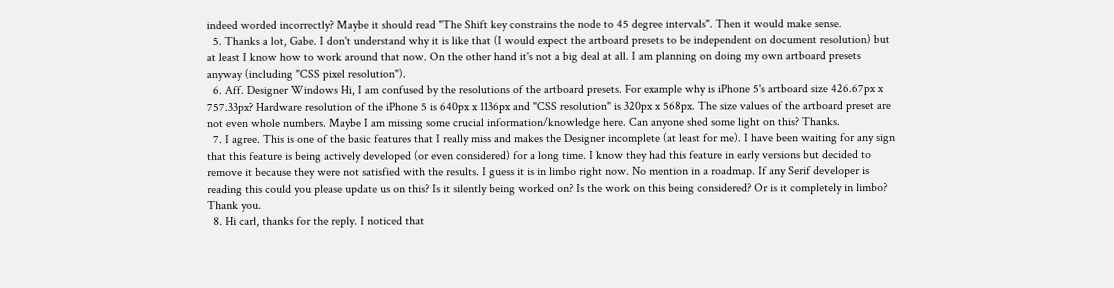indeed worded incorrectly? Maybe it should read "The Shift key constrains the node to 45 degree intervals". Then it would make sense.
  5. Thanks a lot, Gabe. I don't understand why it is like that (I would expect the artboard presets to be independent on document resolution) but at least I know how to work around that now. On the other hand it's not a big deal at all. I am planning on doing my own artboard presets anyway (including "CSS pixel resolution").
  6. Aff. Designer Windows Hi, I am confused by the resolutions of the artboard presets. For example why is iPhone 5's artboard size 426.67px x 757.33px? Hardware resolution of the iPhone 5 is 640px x 1136px and "CSS resolution" is 320px x 568px. The size values of the artboard preset are not even whole numbers. Maybe I am missing some crucial information/knowledge here. Can anyone shed some light on this? Thanks.
  7. I agree. This is one of the basic features that I really miss and makes the Designer incomplete (at least for me). I have been waiting for any sign that this feature is being actively developed (or even considered) for a long time. I know they had this feature in early versions but decided to remove it because they were not satisfied with the results. I guess it is in limbo right now. No mention in a roadmap. If any Serif developer is reading this could you please update us on this? Is it silently being worked on? Is the work on this being considered? Or is it completely in limbo? Thank you.
  8. Hi carl, thanks for the reply. I noticed that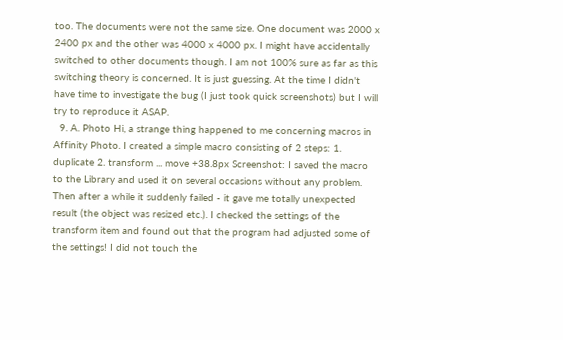too. The documents were not the same size. One document was 2000 x 2400 px and the other was 4000 x 4000 px. I might have accidentally switched to other documents though. I am not 100% sure as far as this switching theory is concerned. It is just guessing. At the time I didn't have time to investigate the bug (I just took quick screenshots) but I will try to reproduce it ASAP.
  9. A. Photo Hi, a strange thing happened to me concerning macros in Affinity Photo. I created a simple macro consisting of 2 steps: 1. duplicate 2. transform ... move +38.8px Screenshot: I saved the macro to the Library and used it on several occasions without any problem. Then after a while it suddenly failed - it gave me totally unexpected result (the object was resized etc.). I checked the settings of the transform item and found out that the program had adjusted some of the settings! I did not touch the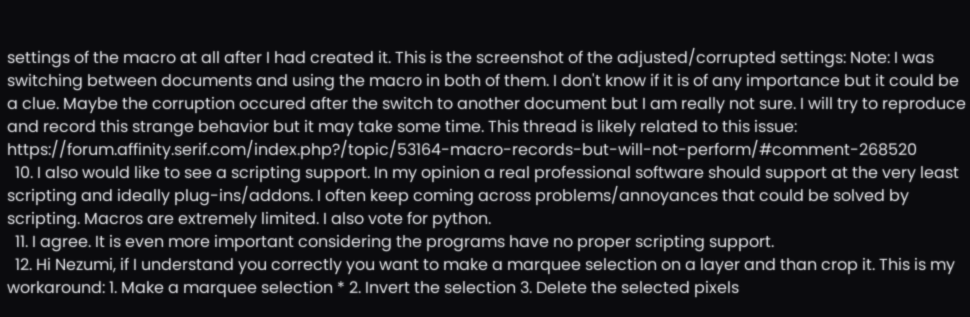settings of the macro at all after I had created it. This is the screenshot of the adjusted/corrupted settings: Note: I was switching between documents and using the macro in both of them. I don't know if it is of any importance but it could be a clue. Maybe the corruption occured after the switch to another document but I am really not sure. I will try to reproduce and record this strange behavior but it may take some time. This thread is likely related to this issue: https://forum.affinity.serif.com/index.php?/topic/53164-macro-records-but-will-not-perform/#comment-268520
  10. I also would like to see a scripting support. In my opinion a real professional software should support at the very least scripting and ideally plug-ins/addons. I often keep coming across problems/annoyances that could be solved by scripting. Macros are extremely limited. I also vote for python.
  11. I agree. It is even more important considering the programs have no proper scripting support.
  12. Hi Nezumi, if I understand you correctly you want to make a marquee selection on a layer and than crop it. This is my workaround: 1. Make a marquee selection * 2. Invert the selection 3. Delete the selected pixels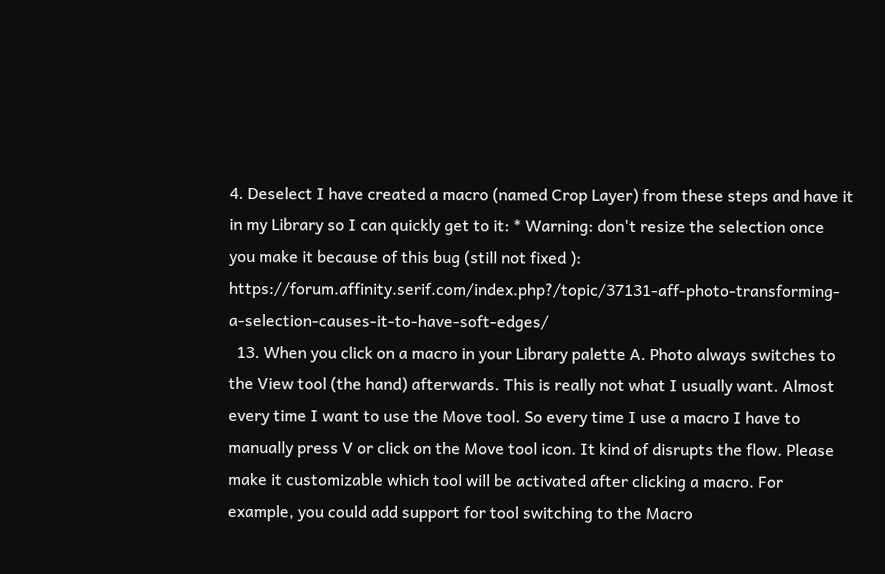4. Deselect I have created a macro (named Crop Layer) from these steps and have it in my Library so I can quickly get to it: * Warning: don't resize the selection once you make it because of this bug (still not fixed ): https://forum.affinity.serif.com/index.php?/topic/37131-aff-photo-transforming-a-selection-causes-it-to-have-soft-edges/
  13. When you click on a macro in your Library palette A. Photo always switches to the View tool (the hand) afterwards. This is really not what I usually want. Almost every time I want to use the Move tool. So every time I use a macro I have to manually press V or click on the Move tool icon. It kind of disrupts the flow. Please make it customizable which tool will be activated after clicking a macro. For example, you could add support for tool switching to the Macro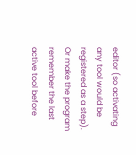editor (so activating any tool would be registered as a step). Or make the program remember the last active tool before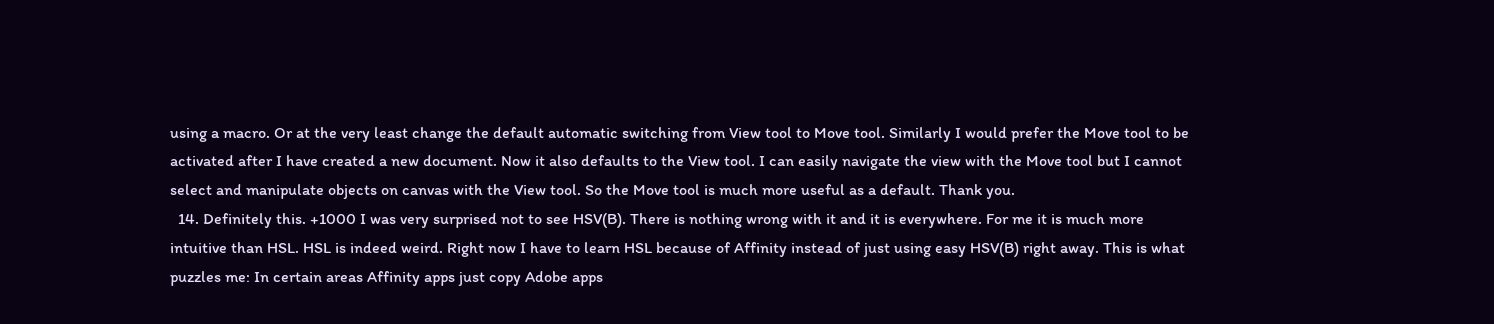using a macro. Or at the very least change the default automatic switching from View tool to Move tool. Similarly I would prefer the Move tool to be activated after I have created a new document. Now it also defaults to the View tool. I can easily navigate the view with the Move tool but I cannot select and manipulate objects on canvas with the View tool. So the Move tool is much more useful as a default. Thank you.
  14. Definitely this. +1000 I was very surprised not to see HSV(B). There is nothing wrong with it and it is everywhere. For me it is much more intuitive than HSL. HSL is indeed weird. Right now I have to learn HSL because of Affinity instead of just using easy HSV(B) right away. This is what puzzles me: In certain areas Affinity apps just copy Adobe apps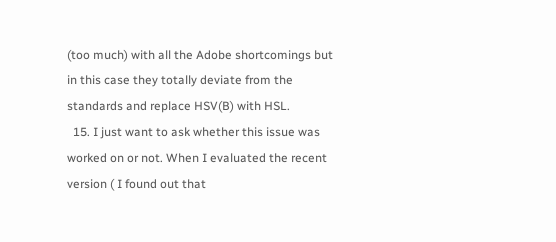(too much) with all the Adobe shortcomings but in this case they totally deviate from the standards and replace HSV(B) with HSL.
  15. I just want to ask whether this issue was worked on or not. When I evaluated the recent version ( I found out that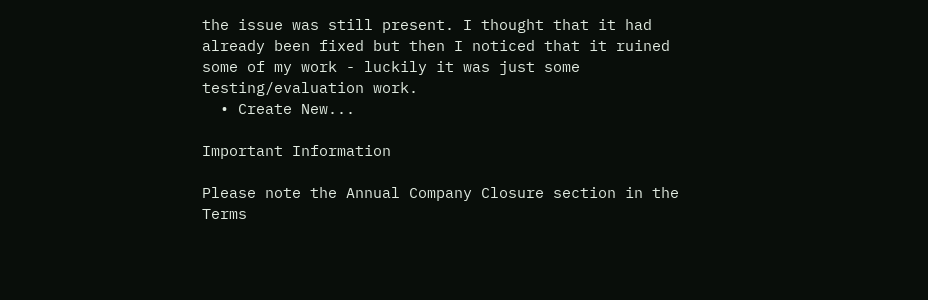the issue was still present. I thought that it had already been fixed but then I noticed that it ruined some of my work - luckily it was just some testing/evaluation work.
  • Create New...

Important Information

Please note the Annual Company Closure section in the Terms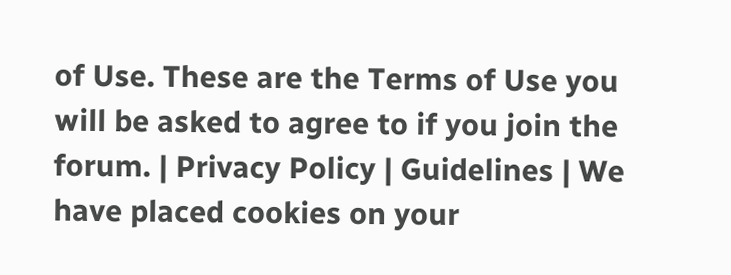of Use. These are the Terms of Use you will be asked to agree to if you join the forum. | Privacy Policy | Guidelines | We have placed cookies on your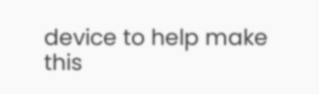device to help make this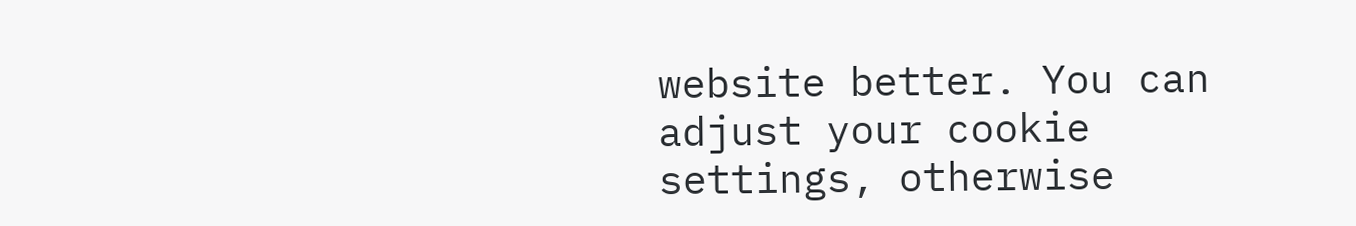website better. You can adjust your cookie settings, otherwise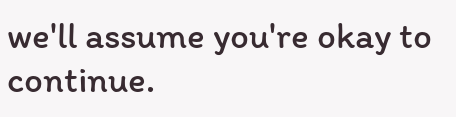we'll assume you're okay to continue.